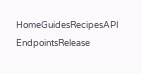HomeGuidesRecipesAPI EndpointsRelease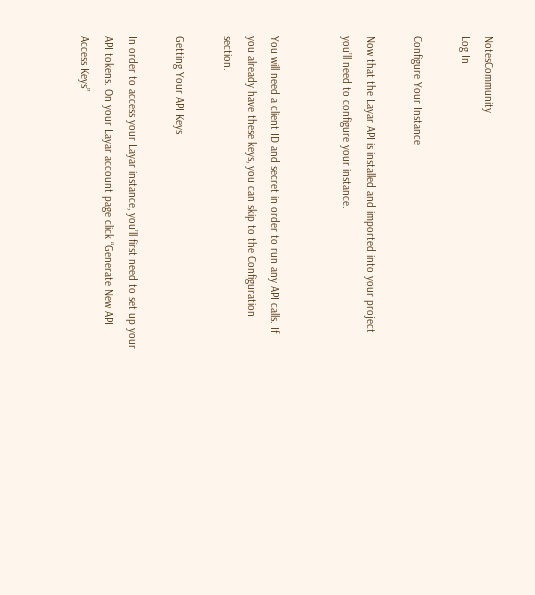NotesCommunity
Log In

Configure Your Instance

Now that the Layar API is installed and imported into your project you’ll need to configure your instance.


You will need a client ID and secret in order to run any API calls. If you already have these keys, you can skip to the Configuration section.

Getting Your API Keys

In order to access your Layar instance, you’ll first need to set up your API tokens. On your Layar account page click “Generate New API Access Keys”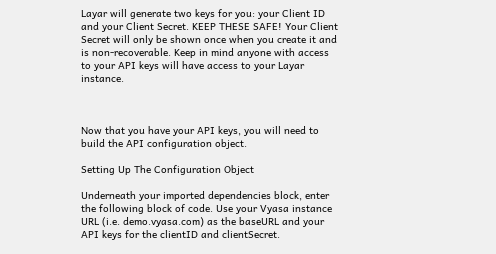Layar will generate two keys for you: your Client ID and your Client Secret. KEEP THESE SAFE! Your Client Secret will only be shown once when you create it and is non-recoverable. Keep in mind anyone with access to your API keys will have access to your Layar instance.



Now that you have your API keys, you will need to build the API configuration object.

Setting Up The Configuration Object

Underneath your imported dependencies block, enter the following block of code. Use your Vyasa instance URL (i.e. demo.vyasa.com) as the baseURL and your API keys for the clientID and clientSecret.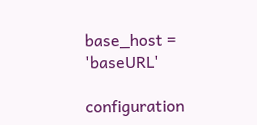base_host = 'baseURL'

configuration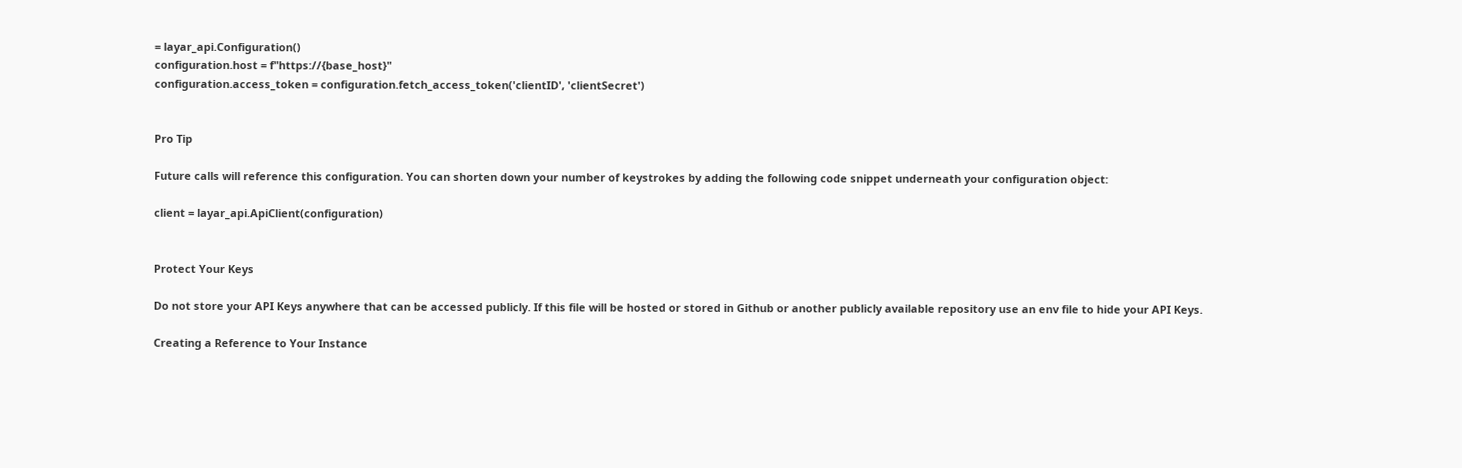= layar_api.Configuration()
configuration.host = f"https://{base_host}"
configuration.access_token = configuration.fetch_access_token('clientID', 'clientSecret')


Pro Tip

Future calls will reference this configuration. You can shorten down your number of keystrokes by adding the following code snippet underneath your configuration object:

client = layar_api.ApiClient(configuration)


Protect Your Keys

Do not store your API Keys anywhere that can be accessed publicly. If this file will be hosted or stored in Github or another publicly available repository use an env file to hide your API Keys.

Creating a Reference to Your Instance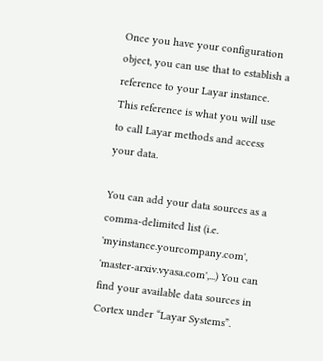Once you have your configuration object, you can use that to establish a reference to your Layar instance. This reference is what you will use to call Layar methods and access your data.

You can add your data sources as a comma-delimited list (i.e. 'myinstance.yourcompany.com', 'master-arxiv.vyasa.com',...) You can find your available data sources in Cortex under “Layar Systems”.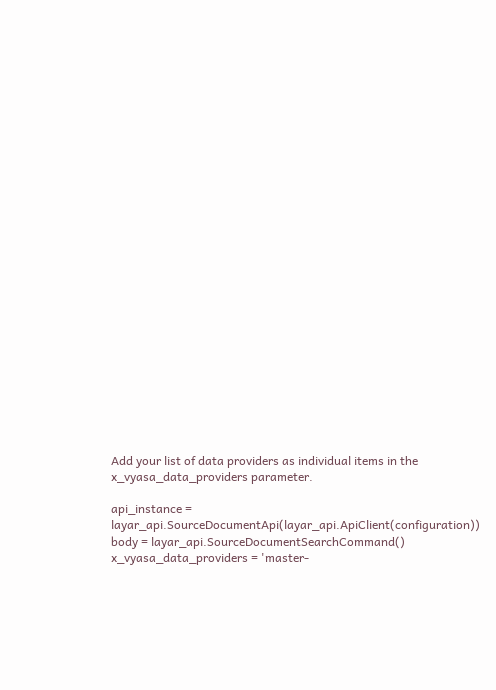Add your list of data providers as individual items in the x_vyasa_data_providers parameter.

api_instance = layar_api.SourceDocumentApi(layar_api.ApiClient(configuration))
body = layar_api.SourceDocumentSearchCommand()
x_vyasa_data_providers = 'master-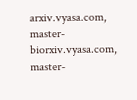arxiv.vyasa.com, master-biorxiv.vyasa.com, master-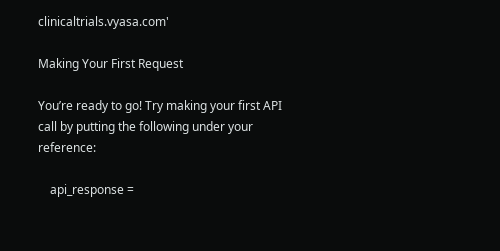clinicaltrials.vyasa.com'

Making Your First Request

You’re ready to go! Try making your first API call by putting the following under your reference:

    api_response =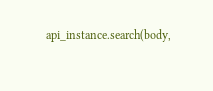api_instance.search(body,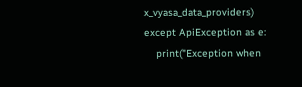x_vyasa_data_providers)
except ApiException as e:
    print("Exception when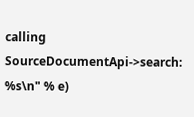calling SourceDocumentApi->search: %s\n" % e)